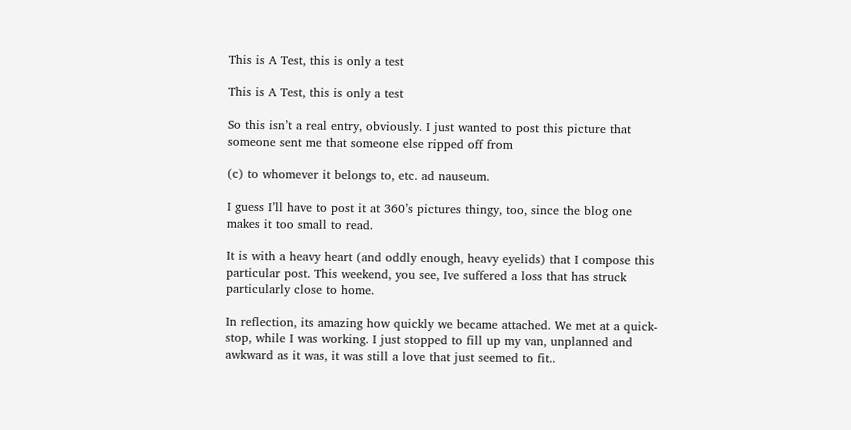This is A Test, this is only a test

This is A Test, this is only a test

So this isn’t a real entry, obviously. I just wanted to post this picture that someone sent me that someone else ripped off from

(c) to whomever it belongs to, etc. ad nauseum.

I guess I’ll have to post it at 360’s pictures thingy, too, since the blog one makes it too small to read.

It is with a heavy heart (and oddly enough, heavy eyelids) that I compose this particular post. This weekend, you see, Ive suffered a loss that has struck particularly close to home.

In reflection, its amazing how quickly we became attached. We met at a quick-stop, while I was working. I just stopped to fill up my van, unplanned and awkward as it was, it was still a love that just seemed to fit..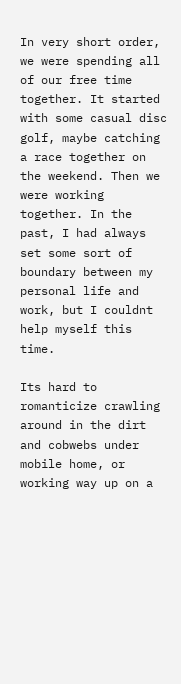In very short order, we were spending all of our free time together. It started with some casual disc golf, maybe catching a race together on the weekend. Then we were working together. In the past, I had always set some sort of boundary between my personal life and work, but I couldnt help myself this time.

Its hard to romanticize crawling around in the dirt and cobwebs under mobile home, or working way up on a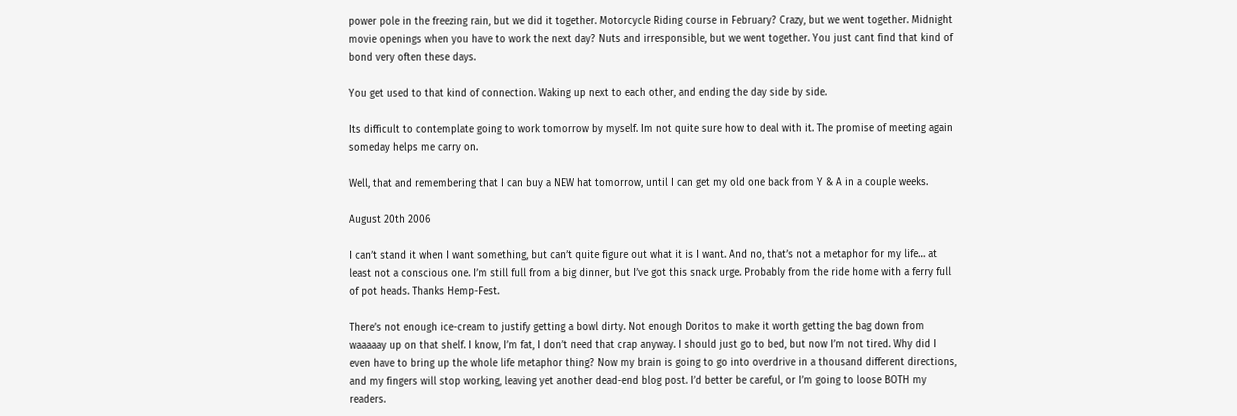power pole in the freezing rain, but we did it together. Motorcycle Riding course in February? Crazy, but we went together. Midnight movie openings when you have to work the next day? Nuts and irresponsible, but we went together. You just cant find that kind of bond very often these days.

You get used to that kind of connection. Waking up next to each other, and ending the day side by side.

Its difficult to contemplate going to work tomorrow by myself. Im not quite sure how to deal with it. The promise of meeting again someday helps me carry on.

Well, that and remembering that I can buy a NEW hat tomorrow, until I can get my old one back from Y & A in a couple weeks.

August 20th 2006

I can’t stand it when I want something, but can’t quite figure out what it is I want. And no, that’s not a metaphor for my life… at least not a conscious one. I’m still full from a big dinner, but I’ve got this snack urge. Probably from the ride home with a ferry full of pot heads. Thanks Hemp-Fest.

There’s not enough ice-cream to justify getting a bowl dirty. Not enough Doritos to make it worth getting the bag down from waaaaay up on that shelf. I know, I’m fat, I don’t need that crap anyway. I should just go to bed, but now I’m not tired. Why did I even have to bring up the whole life metaphor thing? Now my brain is going to go into overdrive in a thousand different directions, and my fingers will stop working, leaving yet another dead-end blog post. I’d better be careful, or I’m going to loose BOTH my readers.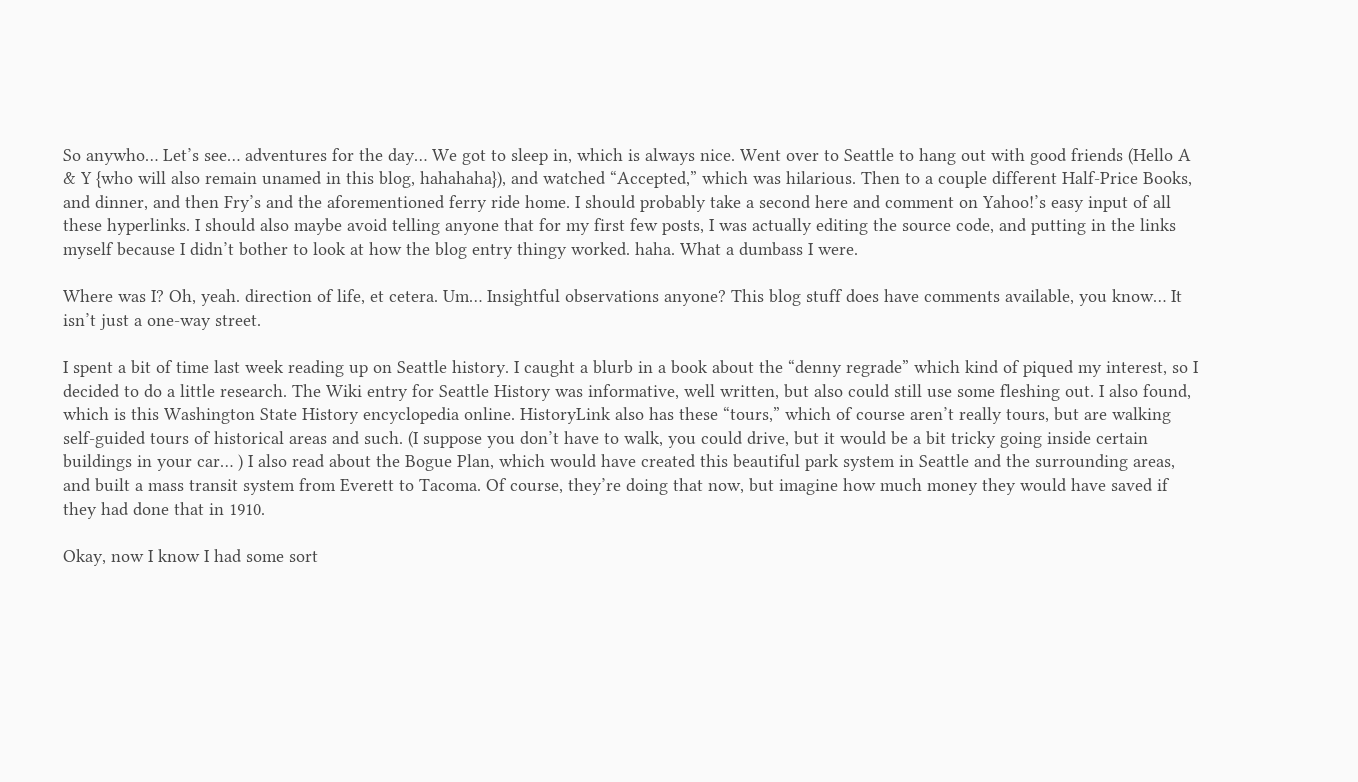So anywho… Let’s see… adventures for the day… We got to sleep in, which is always nice. Went over to Seattle to hang out with good friends (Hello A & Y {who will also remain unamed in this blog, hahahaha}), and watched “Accepted,” which was hilarious. Then to a couple different Half-Price Books, and dinner, and then Fry’s and the aforementioned ferry ride home. I should probably take a second here and comment on Yahoo!’s easy input of all these hyperlinks. I should also maybe avoid telling anyone that for my first few posts, I was actually editing the source code, and putting in the links myself because I didn’t bother to look at how the blog entry thingy worked. haha. What a dumbass I were.

Where was I? Oh, yeah. direction of life, et cetera. Um… Insightful observations anyone? This blog stuff does have comments available, you know… It isn’t just a one-way street.

I spent a bit of time last week reading up on Seattle history. I caught a blurb in a book about the “denny regrade” which kind of piqued my interest, so I decided to do a little research. The Wiki entry for Seattle History was informative, well written, but also could still use some fleshing out. I also found, which is this Washington State History encyclopedia online. HistoryLink also has these “tours,” which of course aren’t really tours, but are walking self-guided tours of historical areas and such. (I suppose you don’t have to walk, you could drive, but it would be a bit tricky going inside certain buildings in your car… ) I also read about the Bogue Plan, which would have created this beautiful park system in Seattle and the surrounding areas, and built a mass transit system from Everett to Tacoma. Of course, they’re doing that now, but imagine how much money they would have saved if they had done that in 1910.

Okay, now I know I had some sort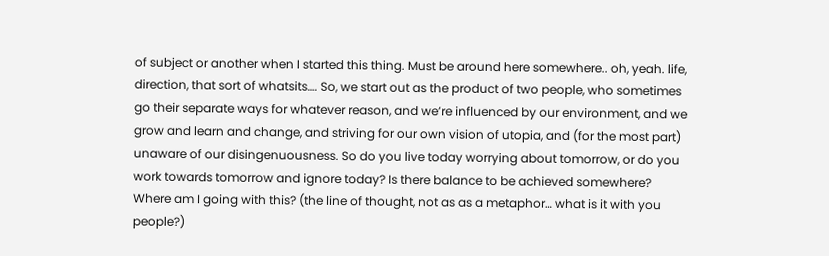of subject or another when I started this thing. Must be around here somewhere.. oh, yeah. life, direction, that sort of whatsits…. So, we start out as the product of two people, who sometimes go their separate ways for whatever reason, and we’re influenced by our environment, and we grow and learn and change, and striving for our own vision of utopia, and (for the most part) unaware of our disingenuousness. So do you live today worrying about tomorrow, or do you work towards tomorrow and ignore today? Is there balance to be achieved somewhere? Where am I going with this? (the line of thought, not as as a metaphor… what is it with you people?)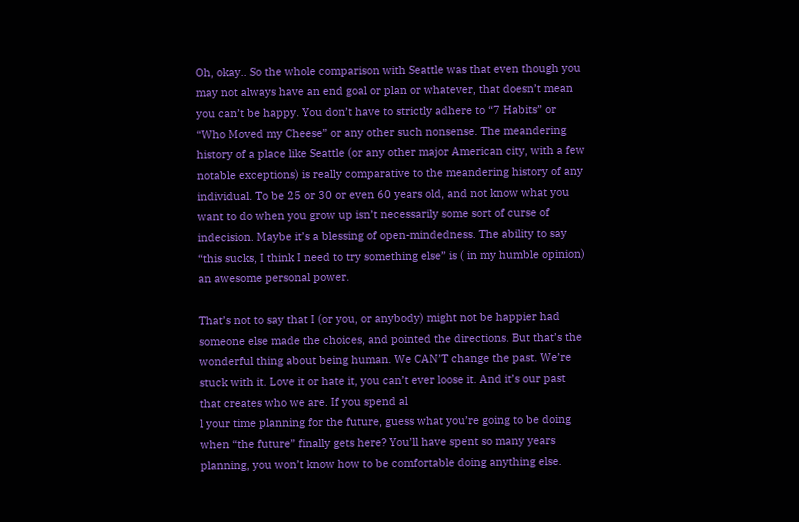Oh, okay.. So the whole comparison with Seattle was that even though you may not always have an end goal or plan or whatever, that doesn’t mean you can’t be happy. You don’t have to strictly adhere to “7 Habits” or “Who Moved my Cheese” or any other such nonsense. The meandering history of a place like Seattle (or any other major American city, with a few notable exceptions) is really comparative to the meandering history of any individual. To be 25 or 30 or even 60 years old, and not know what you want to do when you grow up isn’t necessarily some sort of curse of indecision. Maybe it’s a blessing of open-mindedness. The ability to say “this sucks, I think I need to try something else” is ( in my humble opinion) an awesome personal power.

That’s not to say that I (or you, or anybody) might not be happier had someone else made the choices, and pointed the directions. But that’s the wonderful thing about being human. We CAN’T change the past. We’re stuck with it. Love it or hate it, you can’t ever loose it. And it’s our past that creates who we are. If you spend al
l your time planning for the future, guess what you’re going to be doing when “the future” finally gets here? You’ll have spent so many years planning, you won’t know how to be comfortable doing anything else.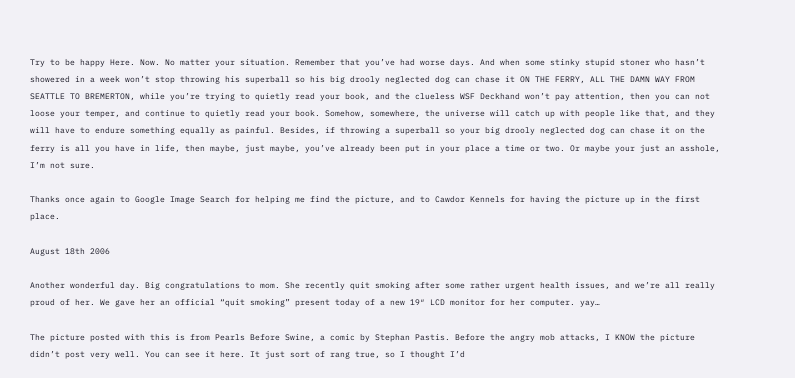Try to be happy Here. Now. No matter your situation. Remember that you’ve had worse days. And when some stinky stupid stoner who hasn’t showered in a week won’t stop throwing his superball so his big drooly neglected dog can chase it ON THE FERRY, ALL THE DAMN WAY FROM SEATTLE TO BREMERTON, while you’re trying to quietly read your book, and the clueless WSF Deckhand won’t pay attention, then you can not loose your temper, and continue to quietly read your book. Somehow, somewhere, the universe will catch up with people like that, and they will have to endure something equally as painful. Besides, if throwing a superball so your big drooly neglected dog can chase it on the ferry is all you have in life, then maybe, just maybe, you’ve already been put in your place a time or two. Or maybe your just an asshole, I’m not sure.

Thanks once again to Google Image Search for helping me find the picture, and to Cawdor Kennels for having the picture up in the first place.

August 18th 2006

Another wonderful day. Big congratulations to mom. She recently quit smoking after some rather urgent health issues, and we’re all really proud of her. We gave her an official “quit smoking” present today of a new 19″ LCD monitor for her computer. yay…

The picture posted with this is from Pearls Before Swine, a comic by Stephan Pastis. Before the angry mob attacks, I KNOW the picture didn’t post very well. You can see it here. It just sort of rang true, so I thought I’d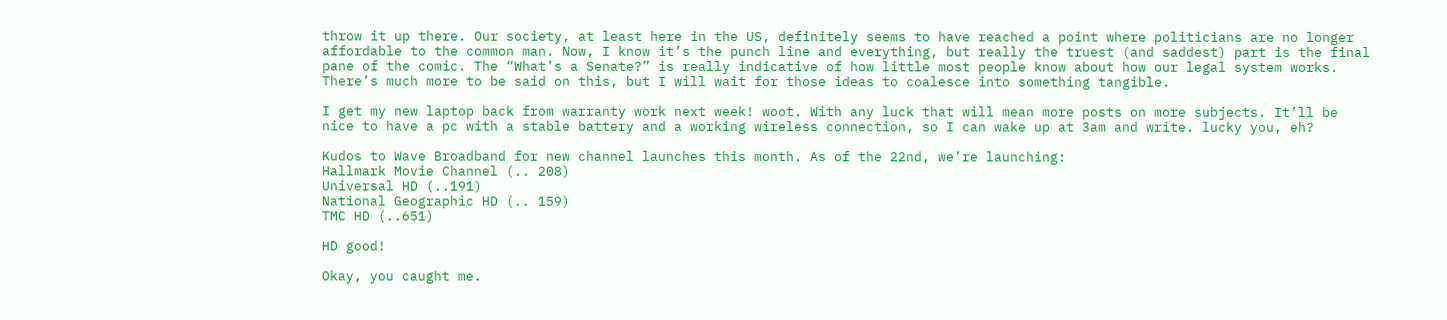throw it up there. Our society, at least here in the US, definitely seems to have reached a point where politicians are no longer affordable to the common man. Now, I know it’s the punch line and everything, but really the truest (and saddest) part is the final pane of the comic. The “What’s a Senate?” is really indicative of how little most people know about how our legal system works. There’s much more to be said on this, but I will wait for those ideas to coalesce into something tangible.

I get my new laptop back from warranty work next week! woot. With any luck that will mean more posts on more subjects. It’ll be nice to have a pc with a stable battery and a working wireless connection, so I can wake up at 3am and write. lucky you, eh?

Kudos to Wave Broadband for new channel launches this month. As of the 22nd, we’re launching:
Hallmark Movie Channel (.. 208)
Universal HD (..191)
National Geographic HD (.. 159)
TMC HD (..651)

HD good!

Okay, you caught me.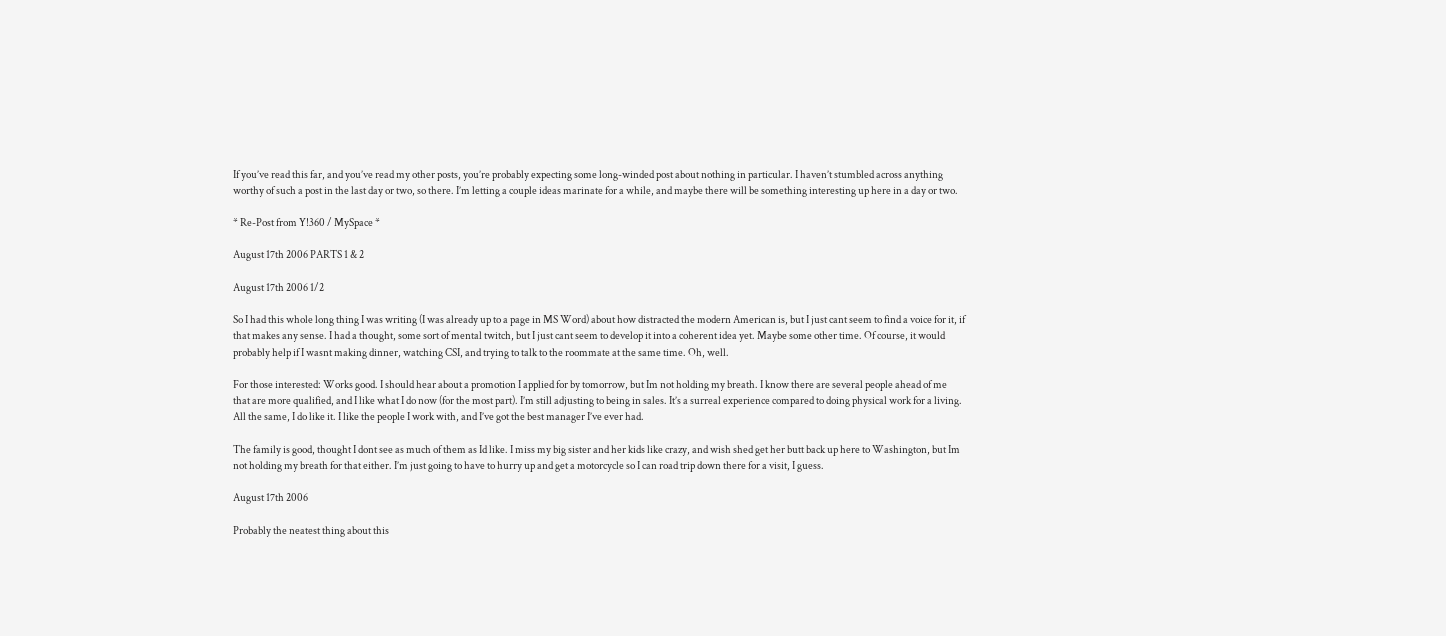If you’ve read this far, and you’ve read my other posts, you’re probably expecting some long-winded post about nothing in particular. I haven’t stumbled across anything worthy of such a post in the last day or two, so there. I’m letting a couple ideas marinate for a while, and maybe there will be something interesting up here in a day or two.

* Re-Post from Y!360 / MySpace *

August 17th 2006 PARTS 1 & 2

August 17th 2006 1/2

So I had this whole long thing I was writing (I was already up to a page in MS Word) about how distracted the modern American is, but I just cant seem to find a voice for it, if that makes any sense. I had a thought, some sort of mental twitch, but I just cant seem to develop it into a coherent idea yet. Maybe some other time. Of course, it would probably help if I wasnt making dinner, watching CSI, and trying to talk to the roommate at the same time. Oh, well.

For those interested: Works good. I should hear about a promotion I applied for by tomorrow, but Im not holding my breath. I know there are several people ahead of me that are more qualified, and I like what I do now (for the most part). I’m still adjusting to being in sales. It’s a surreal experience compared to doing physical work for a living. All the same, I do like it. I like the people I work with, and I’ve got the best manager I’ve ever had.

The family is good, thought I dont see as much of them as Id like. I miss my big sister and her kids like crazy, and wish shed get her butt back up here to Washington, but Im not holding my breath for that either. I’m just going to have to hurry up and get a motorcycle so I can road trip down there for a visit, I guess.

August 17th 2006

Probably the neatest thing about this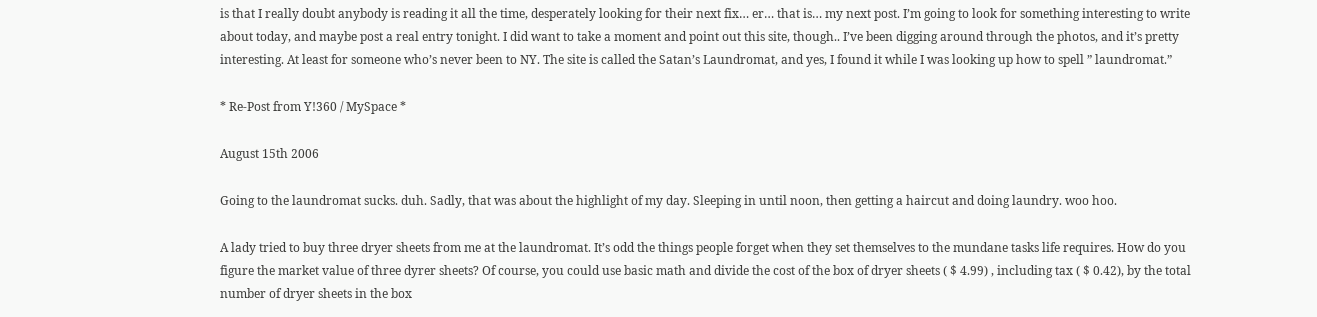is that I really doubt anybody is reading it all the time, desperately looking for their next fix… er… that is… my next post. I’m going to look for something interesting to write about today, and maybe post a real entry tonight. I did want to take a moment and point out this site, though.. I’ve been digging around through the photos, and it’s pretty interesting. At least for someone who’s never been to NY. The site is called the Satan’s Laundromat, and yes, I found it while I was looking up how to spell ” laundromat.”

* Re-Post from Y!360 / MySpace *

August 15th 2006

Going to the laundromat sucks. duh. Sadly, that was about the highlight of my day. Sleeping in until noon, then getting a haircut and doing laundry. woo hoo.

A lady tried to buy three dryer sheets from me at the laundromat. It’s odd the things people forget when they set themselves to the mundane tasks life requires. How do you figure the market value of three dyrer sheets? Of course, you could use basic math and divide the cost of the box of dryer sheets ( $ 4.99) , including tax ( $ 0.42), by the total number of dryer sheets in the box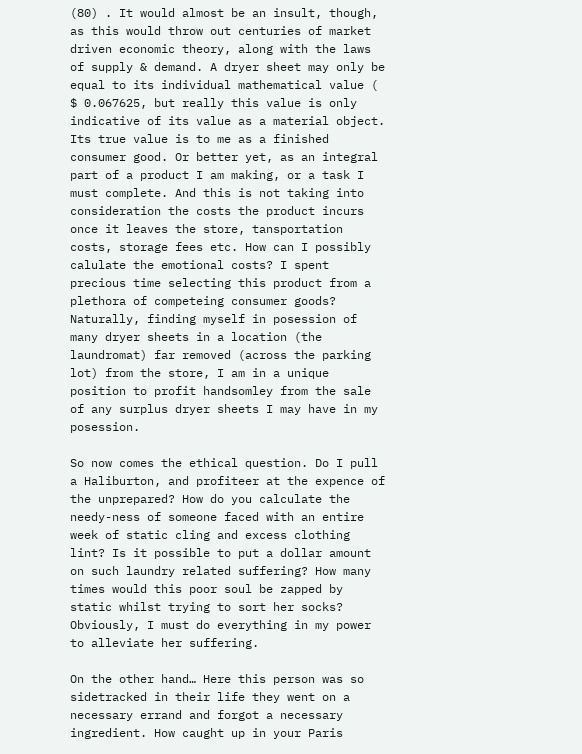(80) . It would almost be an insult, though, as this would throw out centuries of market driven economic theory, along with the laws of supply & demand. A dryer sheet may only be equal to its individual mathematical value ( $ 0.067625, but really this value is only indicative of its value as a material object. Its true value is to me as a finished consumer good. Or better yet, as an integral part of a product I am making, or a task I must complete. And this is not taking into consideration the costs the product incurs once it leaves the store, tansportation costs, storage fees etc. How can I possibly calulate the emotional costs? I spent precious time selecting this product from a plethora of competeing consumer goods? Naturally, finding myself in posession of many dryer sheets in a location (the laundromat) far removed (across the parking lot) from the store, I am in a unique position to profit handsomley from the sale of any surplus dryer sheets I may have in my posession.

So now comes the ethical question. Do I pull a Haliburton, and profiteer at the expence of the unprepared? How do you calculate the needy-ness of someone faced with an entire week of static cling and excess clothing lint? Is it possible to put a dollar amount on such laundry related suffering? How many times would this poor soul be zapped by static whilst trying to sort her socks? Obviously, I must do everything in my power to alleviate her suffering.

On the other hand… Here this person was so sidetracked in their life they went on a necessary errand and forgot a necessary ingredient. How caught up in your Paris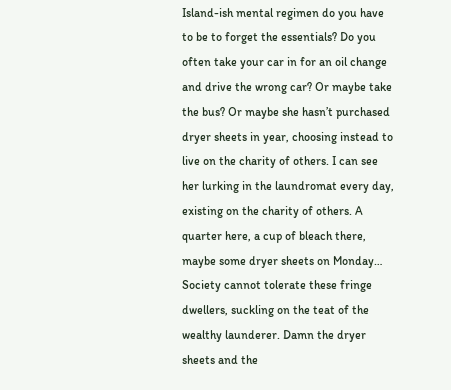Island-ish mental regimen do you have to be to forget the essentials? Do you often take your car in for an oil change and drive the wrong car? Or maybe take the bus? Or maybe she hasn’t purchased dryer sheets in year, choosing instead to live on the charity of others. I can see her lurking in the laundromat every day, existing on the charity of others. A quarter here, a cup of bleach there, maybe some dryer sheets on Monday… Society cannot tolerate these fringe dwellers, suckling on the teat of the wealthy launderer. Damn the dryer sheets and the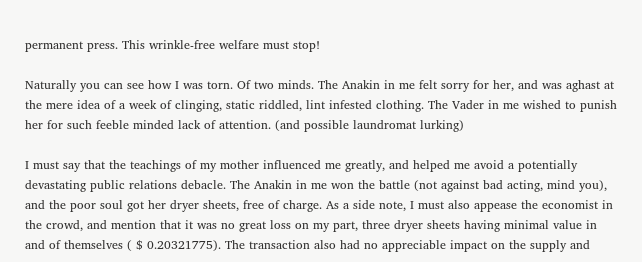permanent press. This wrinkle-free welfare must stop!

Naturally you can see how I was torn. Of two minds. The Anakin in me felt sorry for her, and was aghast at the mere idea of a week of clinging, static riddled, lint infested clothing. The Vader in me wished to punish her for such feeble minded lack of attention. (and possible laundromat lurking)

I must say that the teachings of my mother influenced me greatly, and helped me avoid a potentially devastating public relations debacle. The Anakin in me won the battle (not against bad acting, mind you), and the poor soul got her dryer sheets, free of charge. As a side note, I must also appease the economist in the crowd, and mention that it was no great loss on my part, three dryer sheets having minimal value in and of themselves ( $ 0.20321775). The transaction also had no appreciable impact on the supply and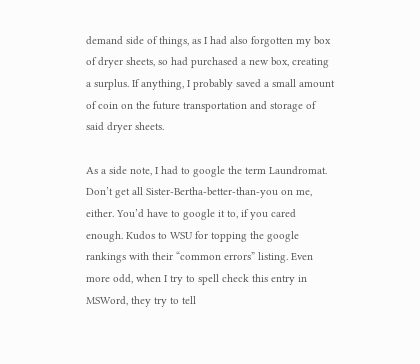demand side of things, as I had also forgotten my box of dryer sheets, so had purchased a new box, creating a surplus. If anything, I probably saved a small amount of coin on the future transportation and storage of said dryer sheets.

As a side note, I had to google the term Laundromat. Don’t get all Sister-Bertha-better-than-you on me, either. You’d have to google it to, if you cared enough. Kudos to WSU for topping the google rankings with their “common errors” listing. Even more odd, when I try to spell check this entry in MSWord, they try to tell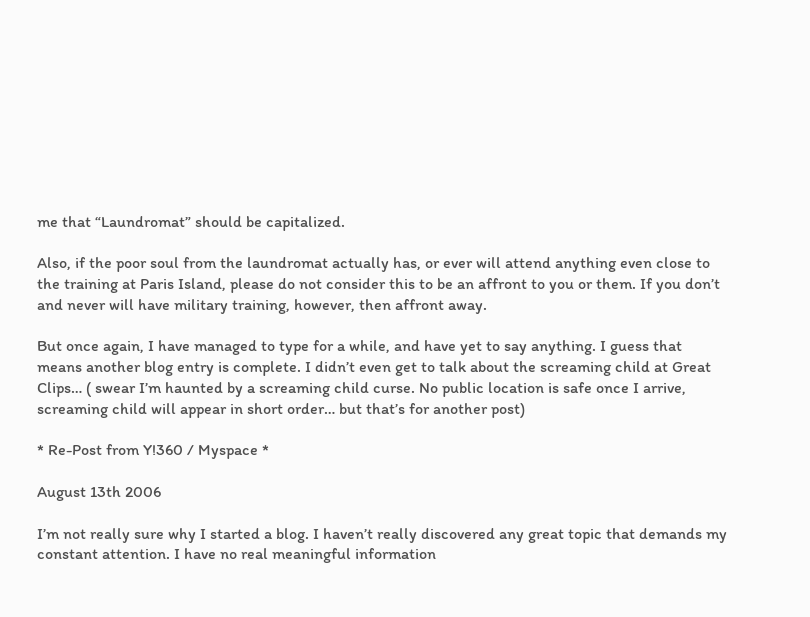me that “Laundromat” should be capitalized.

Also, if the poor soul from the laundromat actually has, or ever will attend anything even close to the training at Paris Island, please do not consider this to be an affront to you or them. If you don’t and never will have military training, however, then affront away.

But once again, I have managed to type for a while, and have yet to say anything. I guess that means another blog entry is complete. I didn’t even get to talk about the screaming child at Great Clips… ( swear I’m haunted by a screaming child curse. No public location is safe once I arrive, screaming child will appear in short order… but that’s for another post)

* Re-Post from Y!360 / Myspace *

August 13th 2006

I’m not really sure why I started a blog. I haven’t really discovered any great topic that demands my constant attention. I have no real meaningful information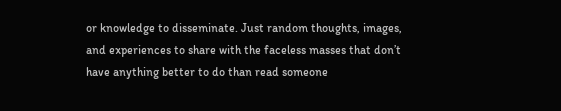or knowledge to disseminate. Just random thoughts, images, and experiences to share with the faceless masses that don’t have anything better to do than read someone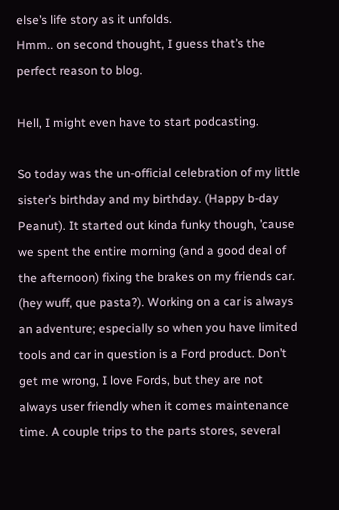else’s life story as it unfolds.
Hmm.. on second thought, I guess that’s the perfect reason to blog.

Hell, I might even have to start podcasting.

So today was the un-official celebration of my little sister’s birthday and my birthday. (Happy b-day Peanut). It started out kinda funky though, ’cause we spent the entire morning (and a good deal of the afternoon) fixing the brakes on my friends car. (hey wuff, que pasta?). Working on a car is always an adventure; especially so when you have limited tools and car in question is a Ford product. Don’t get me wrong, I love Fords, but they are not always user friendly when it comes maintenance time. A couple trips to the parts stores, several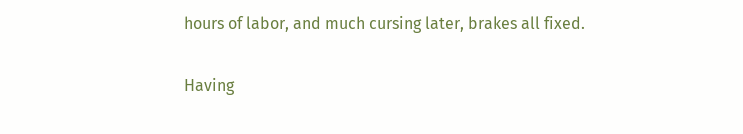hours of labor, and much cursing later, brakes all fixed.

Having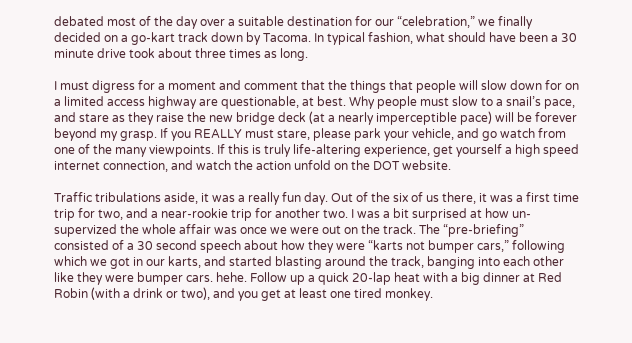debated most of the day over a suitable destination for our “celebration,” we finally decided on a go-kart track down by Tacoma. In typical fashion, what should have been a 30 minute drive took about three times as long.

I must digress for a moment and comment that the things that people will slow down for on a limited access highway are questionable, at best. Why people must slow to a snail’s pace, and stare as they raise the new bridge deck (at a nearly imperceptible pace) will be forever beyond my grasp. If you REALLY must stare, please park your vehicle, and go watch from one of the many viewpoints. If this is truly life-altering experience, get yourself a high speed internet connection, and watch the action unfold on the DOT website.

Traffic tribulations aside, it was a really fun day. Out of the six of us there, it was a first time trip for two, and a near-rookie trip for another two. I was a bit surprised at how un-supervized the whole affair was once we were out on the track. The “pre-briefing” consisted of a 30 second speech about how they were “karts not bumper cars,” following which we got in our karts, and started blasting around the track, banging into each other like they were bumper cars. hehe. Follow up a quick 20-lap heat with a big dinner at Red Robin (with a drink or two), and you get at least one tired monkey.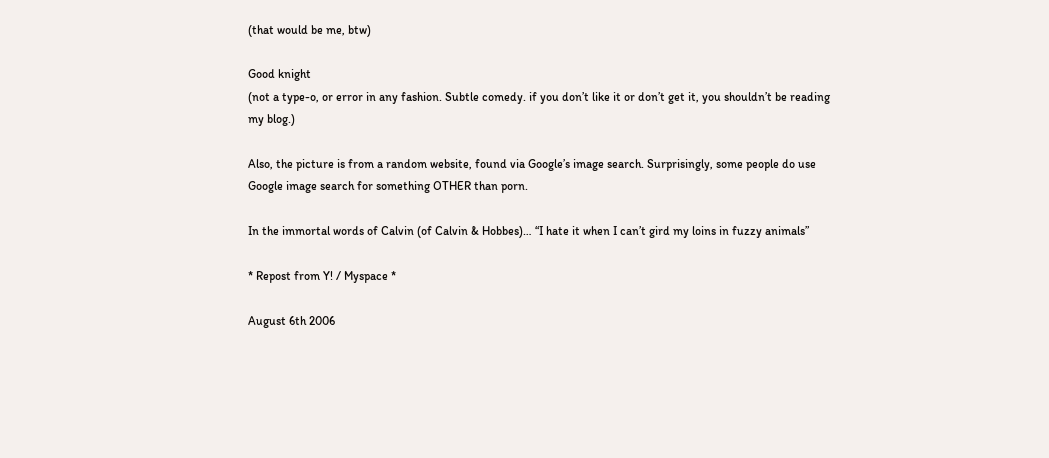(that would be me, btw)

Good knight
(not a type-o, or error in any fashion. Subtle comedy. if you don’t like it or don’t get it, you shouldn’t be reading my blog.)

Also, the picture is from a random website, found via Google’s image search. Surprisingly, some people do use Google image search for something OTHER than porn.

In the immortal words of Calvin (of Calvin & Hobbes)… “I hate it when I can’t gird my loins in fuzzy animals”

* Repost from Y! / Myspace *

August 6th 2006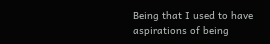Being that I used to have aspirations of being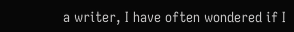a writer, I have often wondered if I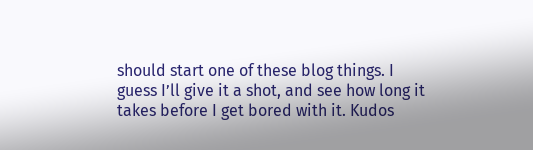should start one of these blog things. I guess I’ll give it a shot, and see how long it takes before I get bored with it. Kudos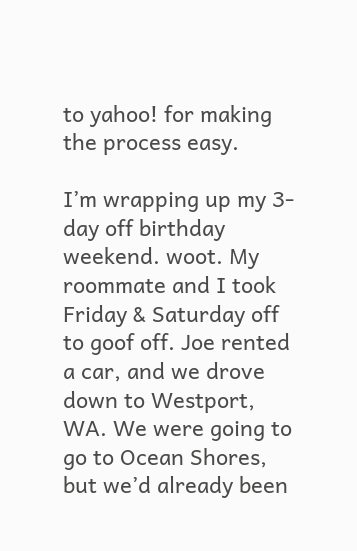to yahoo! for making the process easy.

I’m wrapping up my 3-day off birthday weekend. woot. My roommate and I took Friday & Saturday off to goof off. Joe rented a car, and we drove down to Westport, WA. We were going to go to Ocean Shores, but we’d already been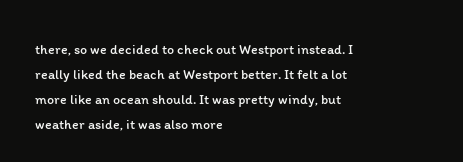there, so we decided to check out Westport instead. I really liked the beach at Westport better. It felt a lot more like an ocean should. It was pretty windy, but weather aside, it was also more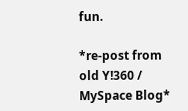fun.

*re-post from old Y!360 / MySpace Blog*